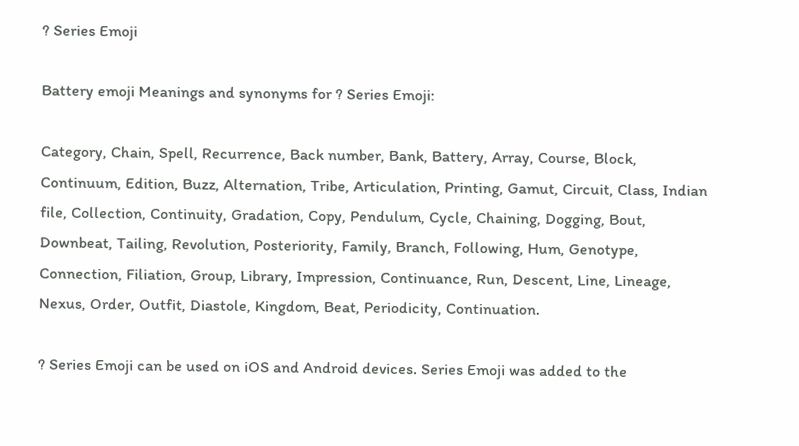? Series Emoji

Battery emoji Meanings and synonyms for ? Series Emoji:

Category, Chain, Spell, Recurrence, Back number, Bank, Battery, Array, Course, Block, Continuum, Edition, Buzz, Alternation, Tribe, Articulation, Printing, Gamut, Circuit, Class, Indian file, Collection, Continuity, Gradation, Copy, Pendulum, Cycle, Chaining, Dogging, Bout, Downbeat, Tailing, Revolution, Posteriority, Family, Branch, Following, Hum, Genotype, Connection, Filiation, Group, Library, Impression, Continuance, Run, Descent, Line, Lineage, Nexus, Order, Outfit, Diastole, Kingdom, Beat, Periodicity, Continuation.

? Series Emoji can be used on iOS and Android devices. Series Emoji was added to the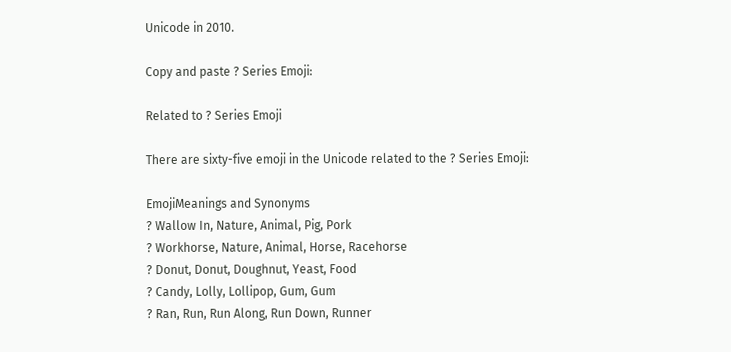Unicode in 2010.

Copy and paste ? Series Emoji:

Related to ? Series Emoji

There are sixty-five emoji in the Unicode related to the ? Series Emoji:

EmojiMeanings and Synonyms
? Wallow In, Nature, Animal, Pig, Pork
? Workhorse, Nature, Animal, Horse, Racehorse
? Donut, Donut, Doughnut, Yeast, Food
? Candy, Lolly, Lollipop, Gum, Gum
? Ran, Run, Run Along, Run Down, Runner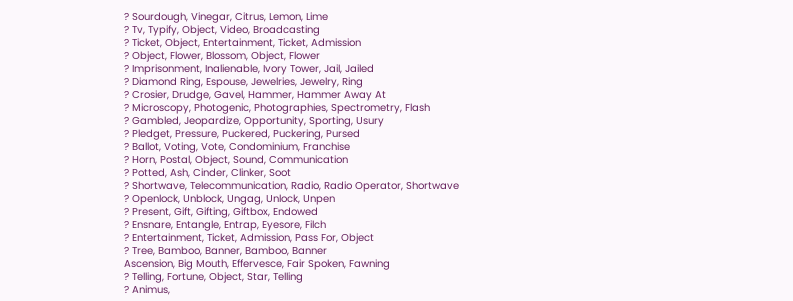? Sourdough, Vinegar, Citrus, Lemon, Lime
? Tv, Typify, Object, Video, Broadcasting
? Ticket, Object, Entertainment, Ticket, Admission
? Object, Flower, Blossom, Object, Flower
? Imprisonment, Inalienable, Ivory Tower, Jail, Jailed
? Diamond Ring, Espouse, Jewelries, Jewelry, Ring
? Crosier, Drudge, Gavel, Hammer, Hammer Away At
? Microscopy, Photogenic, Photographies, Spectrometry, Flash
? Gambled, Jeopardize, Opportunity, Sporting, Usury
? Pledget, Pressure, Puckered, Puckering, Pursed
? Ballot, Voting, Vote, Condominium, Franchise
? Horn, Postal, Object, Sound, Communication
? Potted, Ash, Cinder, Clinker, Soot
? Shortwave, Telecommunication, Radio, Radio Operator, Shortwave
? Openlock, Unblock, Ungag, Unlock, Unpen
? Present, Gift, Gifting, Giftbox, Endowed
? Ensnare, Entangle, Entrap, Eyesore, Filch
? Entertainment, Ticket, Admission, Pass For, Object
? Tree, Bamboo, Banner, Bamboo, Banner
Ascension, Big Mouth, Effervesce, Fair Spoken, Fawning
? Telling, Fortune, Object, Star, Telling
? Animus,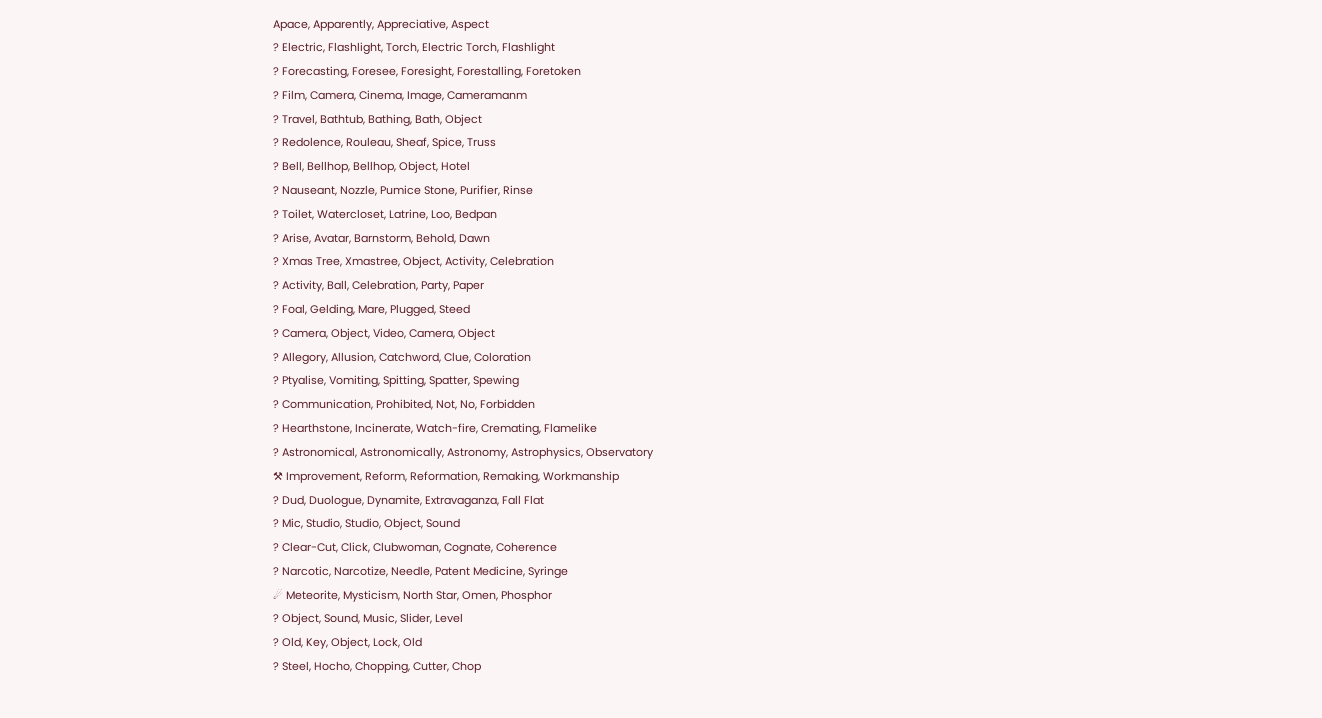Apace, Apparently, Appreciative, Aspect
? Electric, Flashlight, Torch, Electric Torch, Flashlight
? Forecasting, Foresee, Foresight, Forestalling, Foretoken
? Film, Camera, Cinema, Image, Cameramanm
? Travel, Bathtub, Bathing, Bath, Object
? Redolence, Rouleau, Sheaf, Spice, Truss
? Bell, Bellhop, Bellhop, Object, Hotel
? Nauseant, Nozzle, Pumice Stone, Purifier, Rinse
? Toilet, Watercloset, Latrine, Loo, Bedpan
? Arise, Avatar, Barnstorm, Behold, Dawn
? Xmas Tree, Xmastree, Object, Activity, Celebration
? Activity, Ball, Celebration, Party, Paper
? Foal, Gelding, Mare, Plugged, Steed
? Camera, Object, Video, Camera, Object
? Allegory, Allusion, Catchword, Clue, Coloration
? Ptyalise, Vomiting, Spitting, Spatter, Spewing
? Communication, Prohibited, Not, No, Forbidden
? Hearthstone, Incinerate, Watch-fire, Cremating, Flamelike
? Astronomical, Astronomically, Astronomy, Astrophysics, Observatory
⚒ Improvement, Reform, Reformation, Remaking, Workmanship
? Dud, Duologue, Dynamite, Extravaganza, Fall Flat
? Mic, Studio, Studio, Object, Sound
? Clear-Cut, Click, Clubwoman, Cognate, Coherence
? Narcotic, Narcotize, Needle, Patent Medicine, Syringe
☄ Meteorite, Mysticism, North Star, Omen, Phosphor
? Object, Sound, Music, Slider, Level
? Old, Key, Object, Lock, Old
? Steel, Hocho, Chopping, Cutter, Chop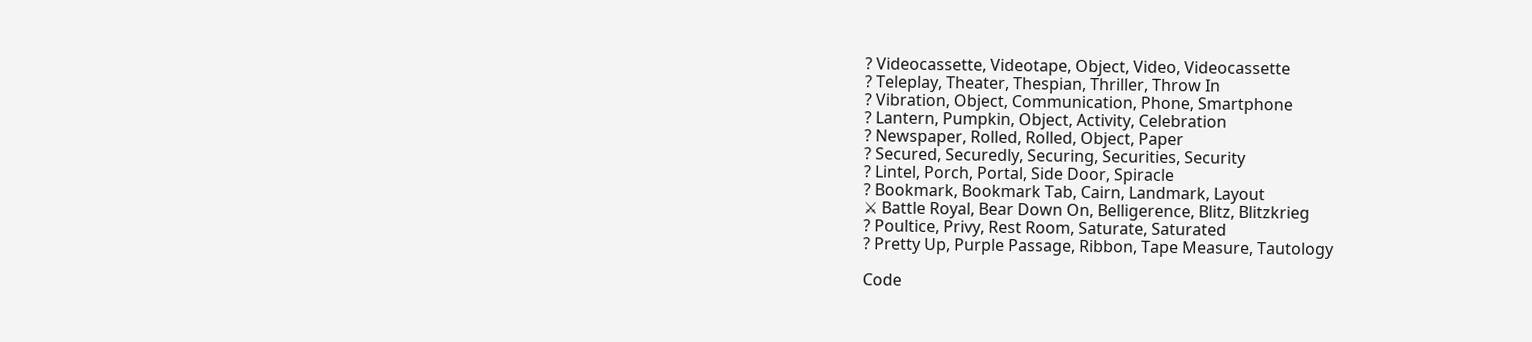? Videocassette, Videotape, Object, Video, Videocassette
? Teleplay, Theater, Thespian, Thriller, Throw In
? Vibration, Object, Communication, Phone, Smartphone
? Lantern, Pumpkin, Object, Activity, Celebration
? Newspaper, Rolled, Rolled, Object, Paper
? Secured, Securedly, Securing, Securities, Security
? Lintel, Porch, Portal, Side Door, Spiracle
? Bookmark, Bookmark Tab, Cairn, Landmark, Layout
⚔ Battle Royal, Bear Down On, Belligerence, Blitz, Blitzkrieg
? Poultice, Privy, Rest Room, Saturate, Saturated
? Pretty Up, Purple Passage, Ribbon, Tape Measure, Tautology

Code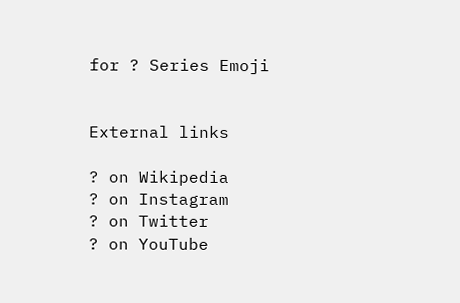for ? Series Emoji


External links

? on Wikipedia
? on Instagram
? on Twitter
? on YouTube